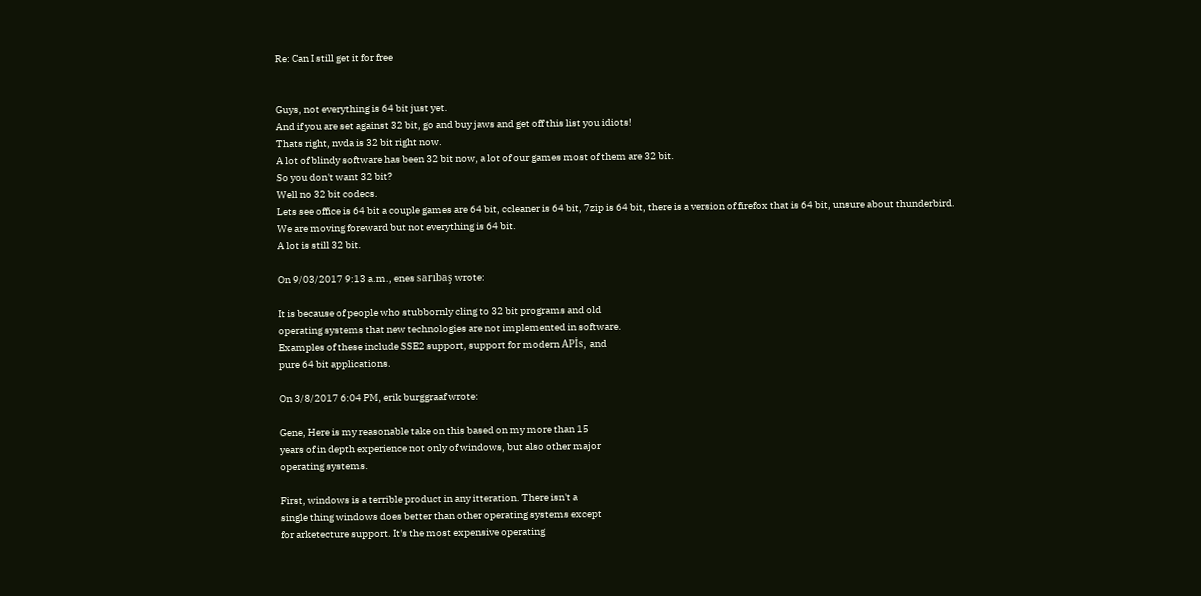Re: Can I still get it for free


Guys, not everything is 64 bit just yet.
And if you are set against 32 bit, go and buy jaws and get off this list you idiots!
Thats right, nvda is 32 bit right now.
A lot of blindy software has been 32 bit now, a lot of our games most of them are 32 bit.
So you don't want 32 bit?
Well no 32 bit codecs.
Lets see office is 64 bit a couple games are 64 bit, ccleaner is 64 bit, 7zip is 64 bit, there is a version of firefox that is 64 bit, unsure about thunderbird.
We are moving foreward but not everything is 64 bit.
A lot is still 32 bit.

On 9/03/2017 9:13 a.m., enes sarıbaş wrote:

It is because of people who stubbornly cling to 32 bit programs and old
operating systems that new technologies are not implemented in software.
Examples of these include SSE2 support, support for modern APİs, and
pure 64 bit applications.

On 3/8/2017 6:04 PM, erik burggraaf wrote:

Gene, Here is my reasonable take on this based on my more than 15
years of in depth experience not only of windows, but also other major
operating systems.

First, windows is a terrible product in any itteration. There isn't a
single thing windows does better than other operating systems except
for arketecture support. It's the most expensive operating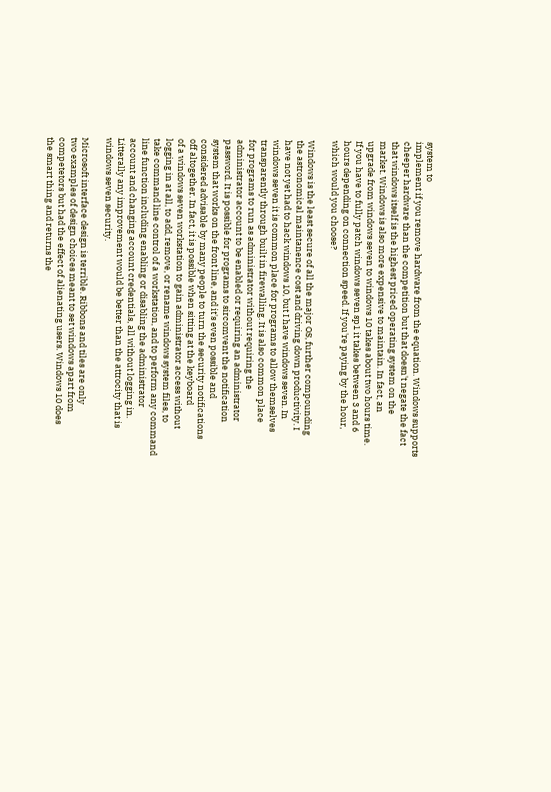system to
implement if you remove hardware from the equation. Windows supports
cheeper hardware than the competition but that doesn't negate the fact
that windows itself is the highest priced operating system on the
market. Windows is also more expensive to maintain. In fact, an
upgrade from windows seven to windows 10 takes about two hours time.
If you have to fully patch windows seven sp1 it takes between 3 and 6
hours depending on connection speed. If you're paying by the hour,
which would you choose?

Windows is the least secure of all the major OS, further compounding
the astronomical maintanence cost and driving down productivity. I
have not yet had to hack windows 10, but I have windows seven. In
windows seven it is common place for programs to allow themselves
transparently through built in firewalling. It is also common place
for programs to run as administrator without requiring the
administrator account to be enabled or requiring an administrator
password. It is possible for programs to sircomvent the notification
system that works on the front line, and it's even possible and
considered advisable by many people to turn the security notifications
off altogether. In fact, it is possible when sitting at the keyboard
of a windows seven workstation to gain administrator access without
logging in at all, to add, remove, or rename windows system files, to
take command line control of a workstation, and to perform any command
line function including enabling or disabling the administrator
account and changing account credentials, all without logging in.
Litterally any improvement would be better than the attrocity that is
windows seven security.

Microsoft interface design is terrible. Ribbons and tiles are only
two examples of design choices meant to set windows apart from
competetors but had the effect of alienating users. Windows 10 does
the smart thing and returns the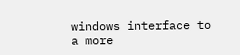windows interface to a more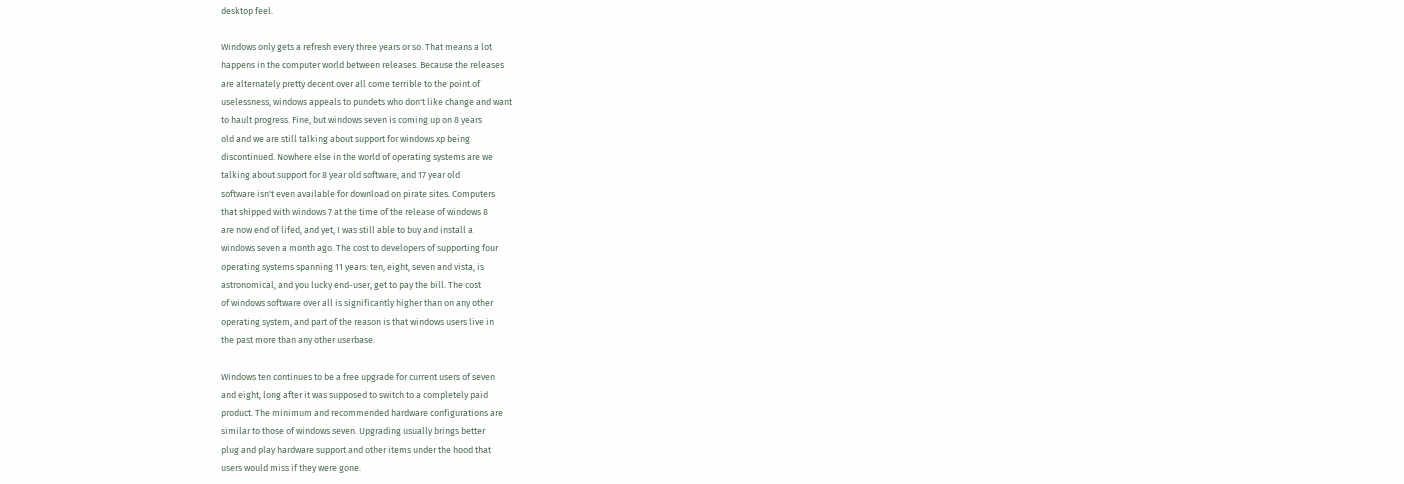desktop feel.

Windows only gets a refresh every three years or so. That means a lot
happens in the computer world between releases. Because the releases
are alternately pretty decent over all come terrible to the point of
uselessness, windows appeals to pundets who don't like change and want
to hault progress. Fine, but windows seven is coming up on 8 years
old and we are still talking about support for windows xp being
discontinued. Nowhere else in the world of operating systems are we
talking about support for 8 year old software, and 17 year old
software isn't even available for download on pirate sites. Computers
that shipped with windows 7 at the time of the release of windows 8
are now end of lifed, and yet, I was still able to buy and install a
windows seven a month ago. The cost to developers of supporting four
operating systems spanning 11 years: ten, eight, seven and vista, is
astronomical, and you lucky end-user, get to pay the bill. The cost
of windows software over all is significantly higher than on any other
operating system, and part of the reason is that windows users live in
the past more than any other userbase.

Windows ten continues to be a free upgrade for current users of seven
and eight, long after it was supposed to switch to a completely paid
product. The minimum and recommended hardware configurations are
similar to those of windows seven. Upgrading usually brings better
plug and play hardware support and other items under the hood that
users would miss if they were gone.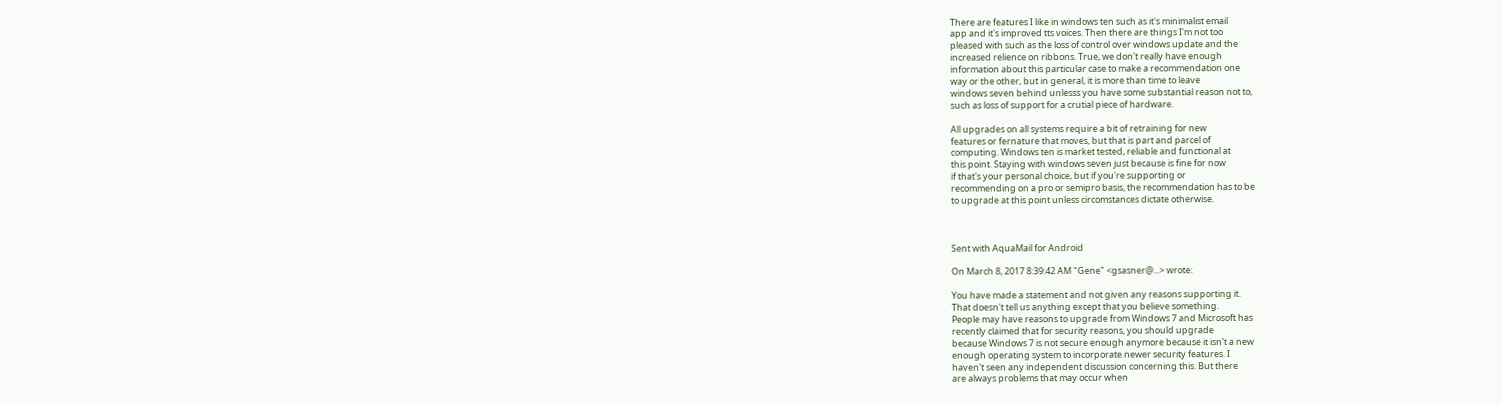There are features I like in windows ten such as it's minimalist email
app and it's improved tts voices. Then there are things I'm not too
pleased with such as the loss of control over windows update and the
increased relience on ribbons. True, we don't really have enough
information about this particular case to make a recommendation one
way or the other, but in general, it is more than time to leave
windows seven behind unlesss you have some substantial reason not to,
such as loss of support for a crutial piece of hardware.

All upgrades on all systems require a bit of retraining for new
features or fernature that moves, but that is part and parcel of
computing. Windows ten is market tested, reliable and functional at
this point. Staying with windows seven just because is fine for now
if that's your personal choice, but if you're supporting or
recommending on a pro or semipro basis, the recommendation has to be
to upgrade at this point unless circomstances dictate otherwise.



Sent with AquaMail for Android

On March 8, 2017 8:39:42 AM "Gene" <gsasner@...> wrote:

You have made a statement and not given any reasons supporting it.
That doesn't tell us anything except that you believe something.
People may have reasons to upgrade from Windows 7 and Microsoft has
recently claimed that for security reasons, you should upgrade
because Windows 7 is not secure enough anymore because it isn't a new
enough operating system to incorporate newer security features. I
haven't seen any independent discussion concerning this. But there
are always problems that may occur when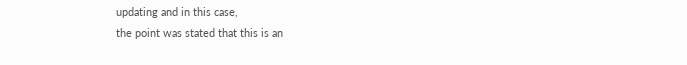updating and in this case,
the point was stated that this is an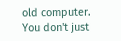old computer. You don't just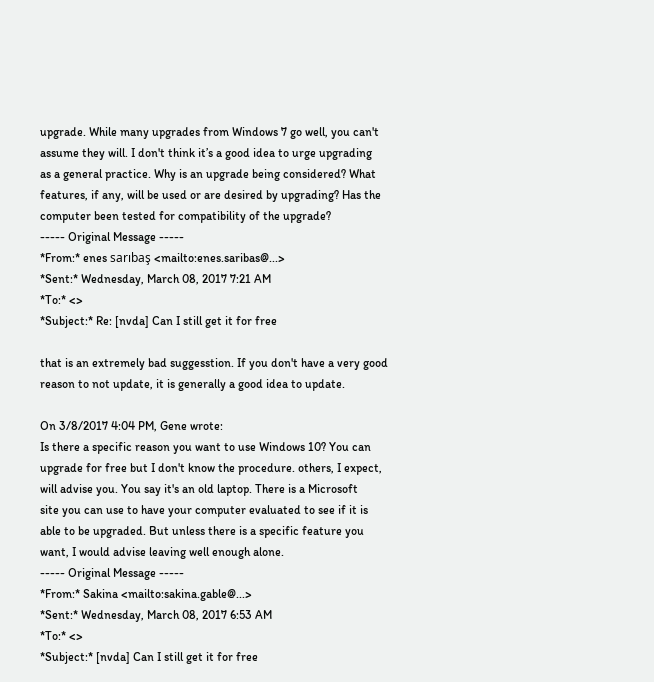upgrade. While many upgrades from Windows 7 go well, you can't
assume they will. I don't think it’s a good idea to urge upgrading
as a general practice. Why is an upgrade being considered? What
features, if any, will be used or are desired by upgrading? Has the
computer been tested for compatibility of the upgrade?
----- Original Message -----
*From:* enes sarıbaş <mailto:enes.saribas@...>
*Sent:* Wednesday, March 08, 2017 7:21 AM
*To:* <>
*Subject:* Re: [nvda] Can I still get it for free

that is an extremely bad suggesstion. If you don't have a very good
reason to not update, it is generally a good idea to update.

On 3/8/2017 4:04 PM, Gene wrote:
Is there a specific reason you want to use Windows 10? You can
upgrade for free but I don't know the procedure. others, I expect,
will advise you. You say it's an old laptop. There is a Microsoft
site you can use to have your computer evaluated to see if it is
able to be upgraded. But unless there is a specific feature you
want, I would advise leaving well enough alone.
----- Original Message -----
*From:* Sakina <mailto:sakina.gable@...>
*Sent:* Wednesday, March 08, 2017 6:53 AM
*To:* <>
*Subject:* [nvda] Can I still get it for free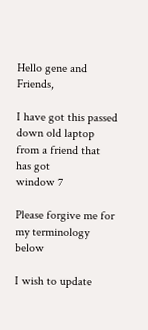Hello gene and Friends,

I have got this passed down old laptop from a friend that has got
window 7

Please forgive me for my terminology below

I wish to update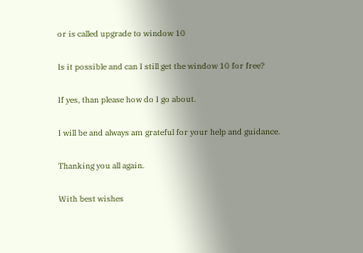or is called upgrade to window 10

Is it possible and can I still get the window 10 for free?

If yes, than please how do I go about.

I will be and always am grateful for your help and guidance.

Thanking you all again.

With best wishes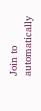Join to automatically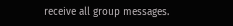receive all group messages.